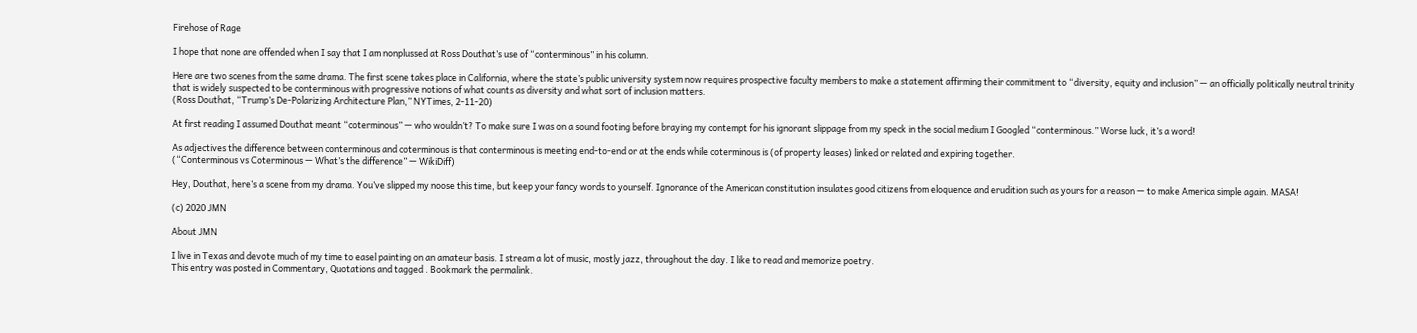Firehose of Rage

I hope that none are offended when I say that I am nonplussed at Ross Douthat’s use of “conterminous” in his column.

Here are two scenes from the same drama. The first scene takes place in California, where the state’s public university system now requires prospective faculty members to make a statement affirming their commitment to “diversity, equity and inclusion” — an officially politically neutral trinity that is widely suspected to be conterminous with progressive notions of what counts as diversity and what sort of inclusion matters.
(Ross Douthat, “Trump’s De-Polarizing Architecture Plan,” NYTimes, 2-11-20)

At first reading I assumed Douthat meant “coterminous” — who wouldn’t? To make sure I was on a sound footing before braying my contempt for his ignorant slippage from my speck in the social medium I Googled “conterminous.” Worse luck, it’s a word!

As adjectives the difference between conterminous and coterminous is that conterminous is meeting end-to-end or at the ends while coterminous is (of property leases) linked or related and expiring together.
(“Conterminous vs Coterminous — What’s the difference” — WikiDiff)

Hey, Douthat, here’s a scene from my drama. You’ve slipped my noose this time, but keep your fancy words to yourself. Ignorance of the American constitution insulates good citizens from eloquence and erudition such as yours for a reason — to make America simple again. MASA!

(c) 2020 JMN

About JMN

I live in Texas and devote much of my time to easel painting on an amateur basis. I stream a lot of music, mostly jazz, throughout the day. I like to read and memorize poetry.
This entry was posted in Commentary, Quotations and tagged . Bookmark the permalink.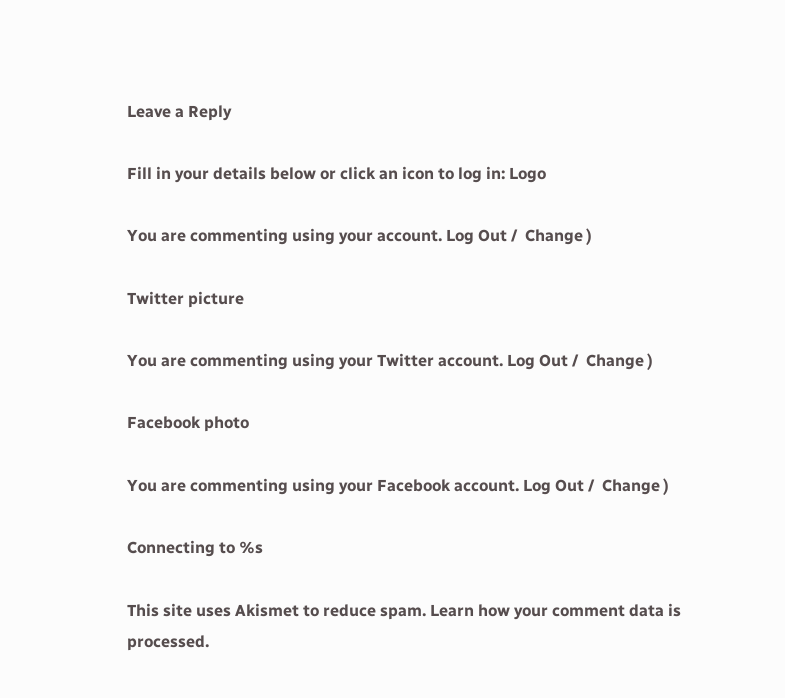Leave a Reply

Fill in your details below or click an icon to log in: Logo

You are commenting using your account. Log Out /  Change )

Twitter picture

You are commenting using your Twitter account. Log Out /  Change )

Facebook photo

You are commenting using your Facebook account. Log Out /  Change )

Connecting to %s

This site uses Akismet to reduce spam. Learn how your comment data is processed.